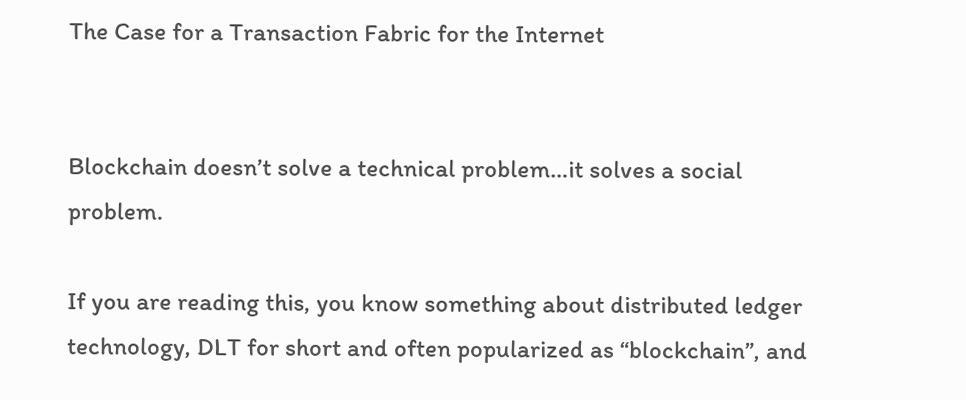The Case for a Transaction Fabric for the Internet


Blockchain doesn’t solve a technical problem…it solves a social problem.

If you are reading this, you know something about distributed ledger technology, DLT for short and often popularized as “blockchain”, and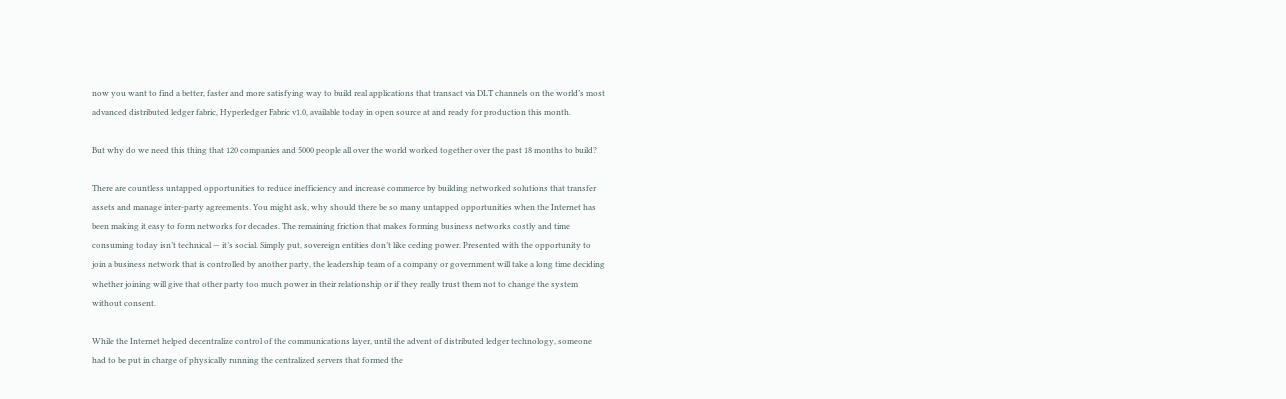now you want to find a better, faster and more satisfying way to build real applications that transact via DLT channels on the world’s most advanced distributed ledger fabric, Hyperledger Fabric v1.0, available today in open source at and ready for production this month.

But why do we need this thing that 120 companies and 5000 people all over the world worked together over the past 18 months to build?

There are countless untapped opportunities to reduce inefficiency and increase commerce by building networked solutions that transfer assets and manage inter-party agreements. You might ask, why should there be so many untapped opportunities when the Internet has been making it easy to form networks for decades. The remaining friction that makes forming business networks costly and time consuming today isn’t technical — it’s social. Simply put, sovereign entities don’t like ceding power. Presented with the opportunity to join a business network that is controlled by another party, the leadership team of a company or government will take a long time deciding whether joining will give that other party too much power in their relationship or if they really trust them not to change the system without consent.

While the Internet helped decentralize control of the communications layer, until the advent of distributed ledger technology, someone had to be put in charge of physically running the centralized servers that formed the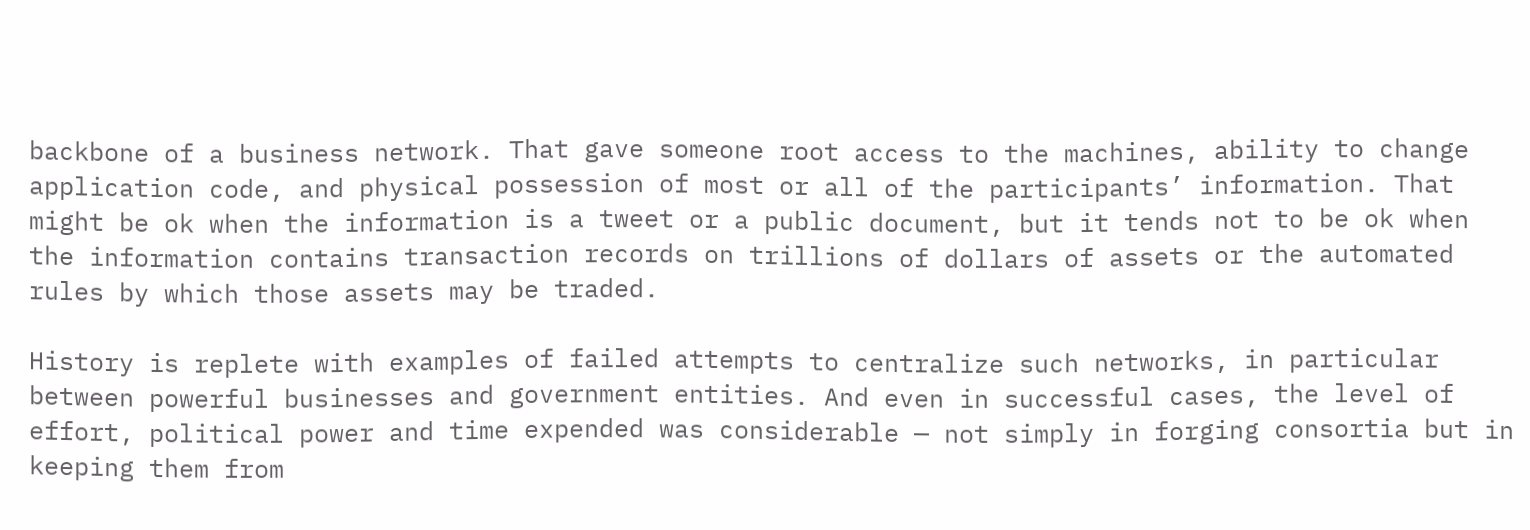backbone of a business network. That gave someone root access to the machines, ability to change application code, and physical possession of most or all of the participants’ information. That might be ok when the information is a tweet or a public document, but it tends not to be ok when the information contains transaction records on trillions of dollars of assets or the automated rules by which those assets may be traded.

History is replete with examples of failed attempts to centralize such networks, in particular between powerful businesses and government entities. And even in successful cases, the level of effort, political power and time expended was considerable — not simply in forging consortia but in keeping them from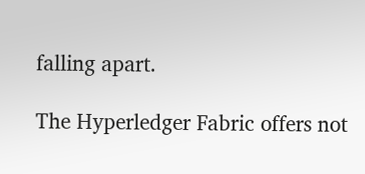falling apart.

The Hyperledger Fabric offers not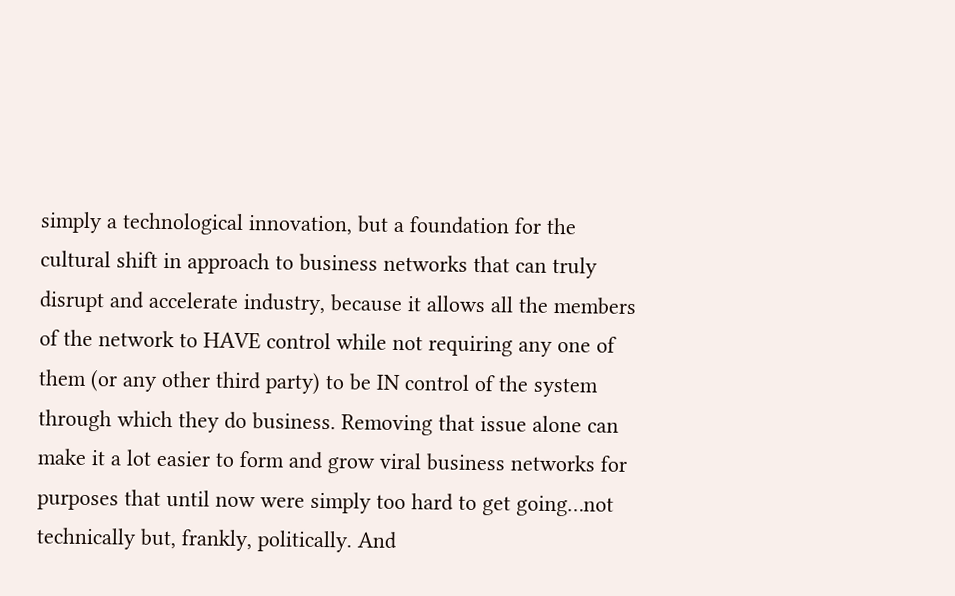simply a technological innovation, but a foundation for the cultural shift in approach to business networks that can truly disrupt and accelerate industry, because it allows all the members of the network to HAVE control while not requiring any one of them (or any other third party) to be IN control of the system through which they do business. Removing that issue alone can make it a lot easier to form and grow viral business networks for purposes that until now were simply too hard to get going…not technically but, frankly, politically. And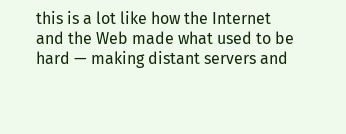this is a lot like how the Internet and the Web made what used to be hard — making distant servers and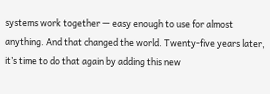systems work together — easy enough to use for almost anything. And that changed the world. Twenty-five years later, it’s time to do that again by adding this new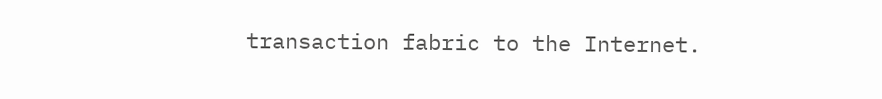transaction fabric to the Internet.